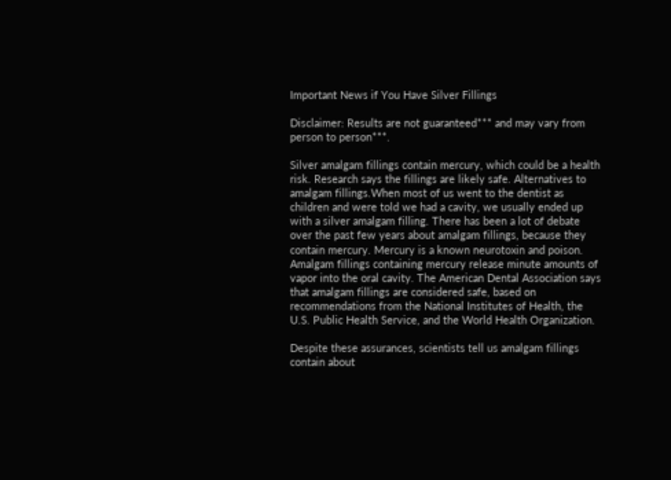Important News if You Have Silver Fillings

Disclaimer: Results are not guaranteed*** and may vary from person to person***.

Silver amalgam fillings contain mercury, which could be a health risk. Research says the fillings are likely safe. Alternatives to amalgam fillings.When most of us went to the dentist as children and were told we had a cavity, we usually ended up with a silver amalgam filling. There has been a lot of debate over the past few years about amalgam fillings, because they contain mercury. Mercury is a known neurotoxin and poison. Amalgam fillings containing mercury release minute amounts of vapor into the oral cavity. The American Dental Association says that amalgam fillings are considered safe, based on recommendations from the National Institutes of Health, the U.S. Public Health Service, and the World Health Organization.

Despite these assurances, scientists tell us amalgam fillings contain about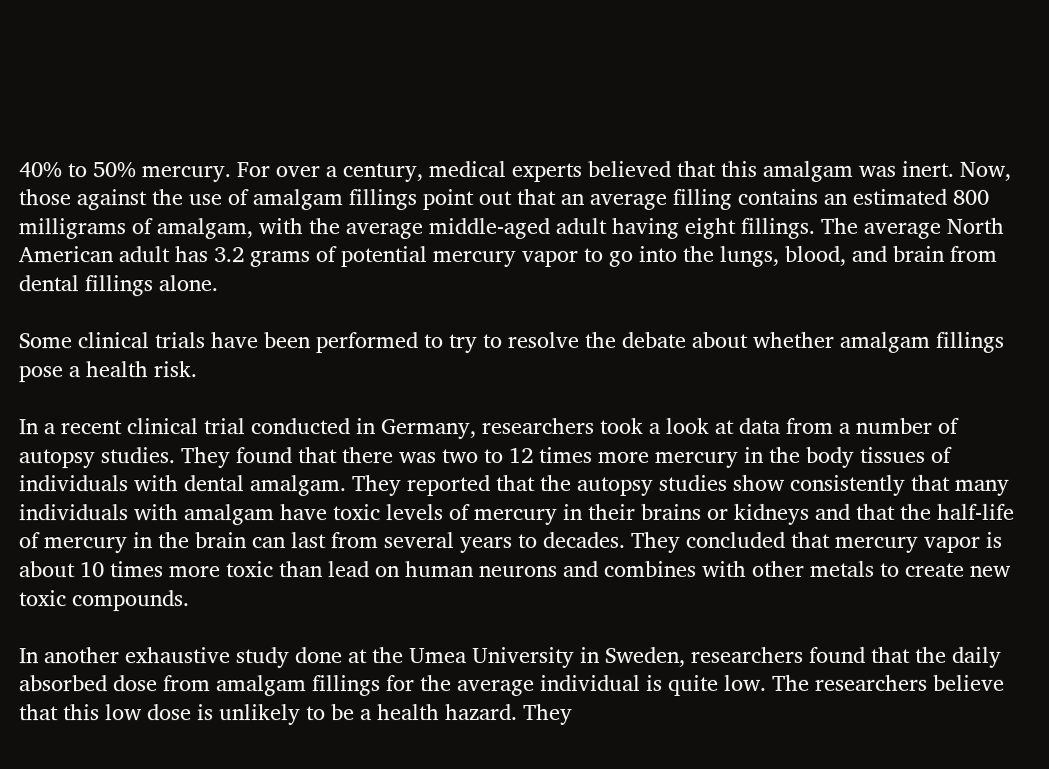40% to 50% mercury. For over a century, medical experts believed that this amalgam was inert. Now, those against the use of amalgam fillings point out that an average filling contains an estimated 800 milligrams of amalgam, with the average middle-aged adult having eight fillings. The average North American adult has 3.2 grams of potential mercury vapor to go into the lungs, blood, and brain from dental fillings alone.

Some clinical trials have been performed to try to resolve the debate about whether amalgam fillings pose a health risk.

In a recent clinical trial conducted in Germany, researchers took a look at data from a number of autopsy studies. They found that there was two to 12 times more mercury in the body tissues of individuals with dental amalgam. They reported that the autopsy studies show consistently that many individuals with amalgam have toxic levels of mercury in their brains or kidneys and that the half-life of mercury in the brain can last from several years to decades. They concluded that mercury vapor is about 10 times more toxic than lead on human neurons and combines with other metals to create new toxic compounds.

In another exhaustive study done at the Umea University in Sweden, researchers found that the daily absorbed dose from amalgam fillings for the average individual is quite low. The researchers believe that this low dose is unlikely to be a health hazard. They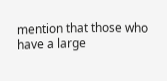mention that those who have a large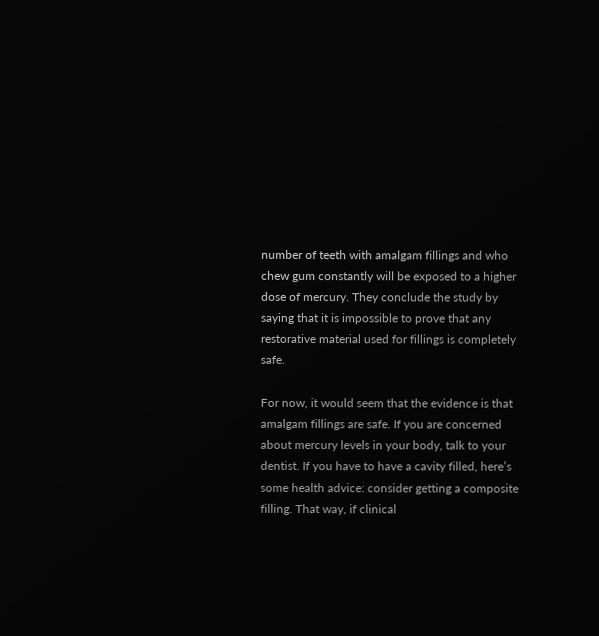number of teeth with amalgam fillings and who chew gum constantly will be exposed to a higher dose of mercury. They conclude the study by saying that it is impossible to prove that any restorative material used for fillings is completely safe.

For now, it would seem that the evidence is that amalgam fillings are safe. If you are concerned about mercury levels in your body, talk to your dentist. If you have to have a cavity filled, here’s some health advice: consider getting a composite filling. That way, if clinical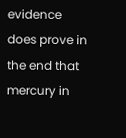evidence does prove in the end that mercury in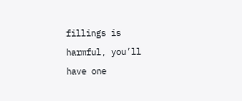fillings is harmful, you’ll have one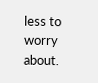less to worry about.